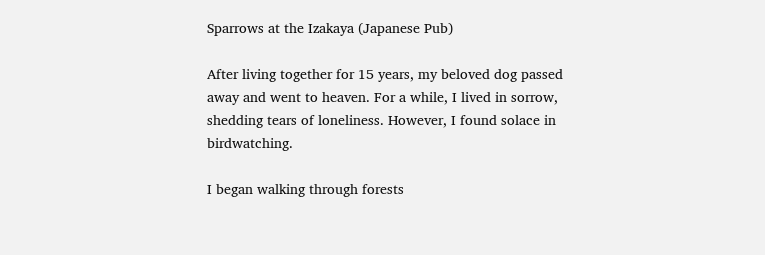Sparrows at the Izakaya (Japanese Pub)

After living together for 15 years, my beloved dog passed away and went to heaven. For a while, I lived in sorrow, shedding tears of loneliness. However, I found solace in birdwatching.

I began walking through forests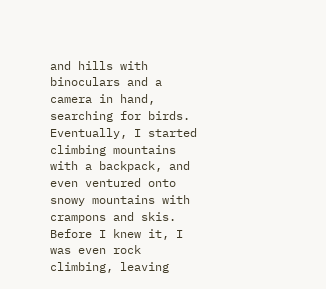and hills with binoculars and a camera in hand, searching for birds. Eventually, I started climbing mountains with a backpack, and even ventured onto snowy mountains with crampons and skis. Before I knew it, I was even rock climbing, leaving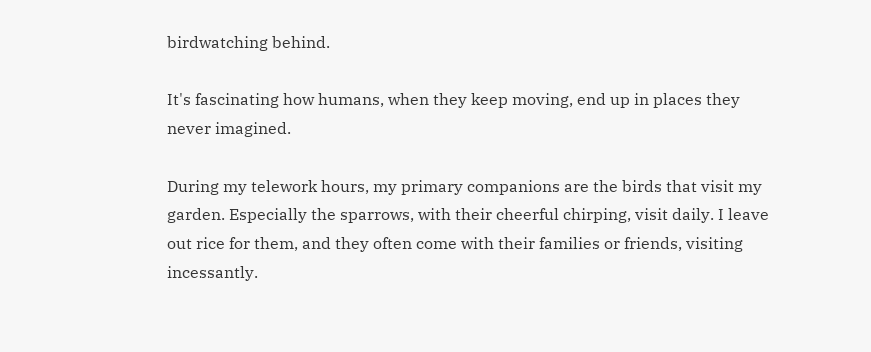birdwatching behind.

It's fascinating how humans, when they keep moving, end up in places they never imagined.

During my telework hours, my primary companions are the birds that visit my garden. Especially the sparrows, with their cheerful chirping, visit daily. I leave out rice for them, and they often come with their families or friends, visiting incessantly.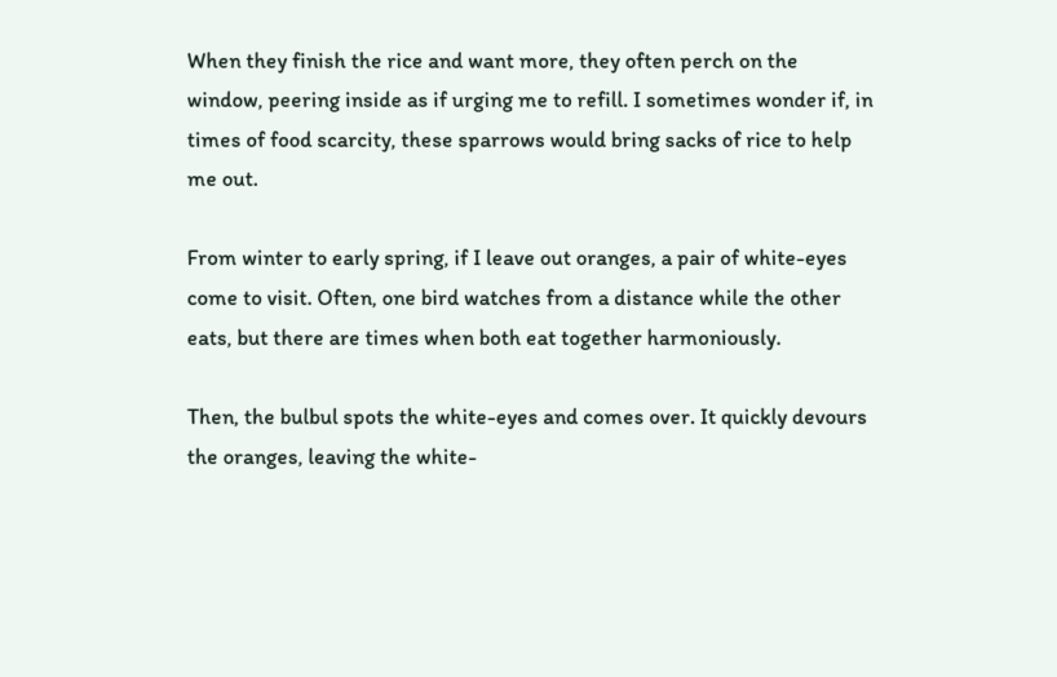When they finish the rice and want more, they often perch on the window, peering inside as if urging me to refill. I sometimes wonder if, in times of food scarcity, these sparrows would bring sacks of rice to help me out.

From winter to early spring, if I leave out oranges, a pair of white-eyes come to visit. Often, one bird watches from a distance while the other eats, but there are times when both eat together harmoniously.

Then, the bulbul spots the white-eyes and comes over. It quickly devours the oranges, leaving the white-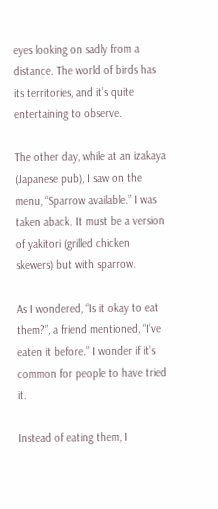eyes looking on sadly from a distance. The world of birds has its territories, and it’s quite entertaining to observe.

The other day, while at an izakaya (Japanese pub), I saw on the menu, “Sparrow available.” I was taken aback. It must be a version of yakitori (grilled chicken skewers) but with sparrow.

As I wondered, “Is it okay to eat them?”, a friend mentioned, “I’ve eaten it before.” I wonder if it’s common for people to have tried it.

Instead of eating them, I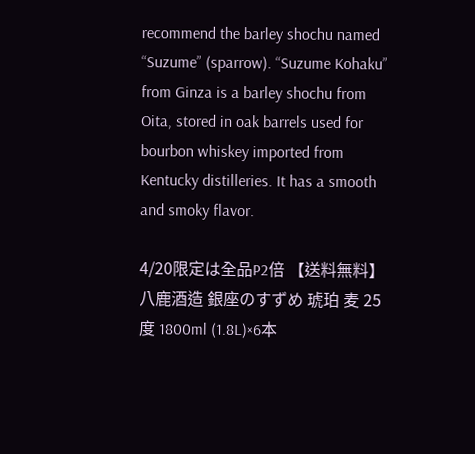recommend the barley shochu named “Suzume” (sparrow). “Suzume Kohaku” from Ginza is a barley shochu from Oita, stored in oak barrels used for bourbon whiskey imported from Kentucky distilleries. It has a smooth and smoky flavor.

4/20限定は全品P2倍 【送料無料】八鹿酒造 銀座のすずめ 琥珀 麦 25度 1800ml (1.8L)×6本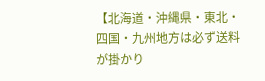【北海道・沖縄県・東北・四国・九州地方は必ず送料が掛かり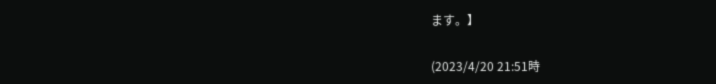ます。】

(2023/4/20 21:51時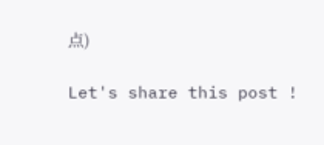点)

Let's share this post !